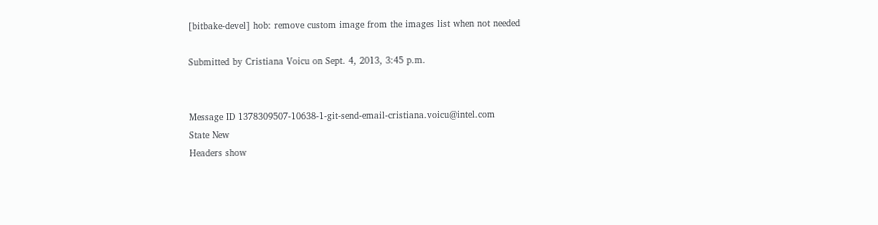[bitbake-devel] hob: remove custom image from the images list when not needed

Submitted by Cristiana Voicu on Sept. 4, 2013, 3:45 p.m.


Message ID 1378309507-10638-1-git-send-email-cristiana.voicu@intel.com
State New
Headers show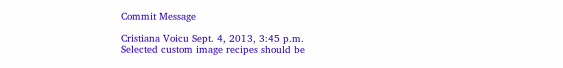Commit Message

Cristiana Voicu Sept. 4, 2013, 3:45 p.m.
Selected custom image recipes should be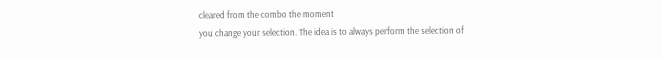cleared from the combo the moment
you change your selection. The idea is to always perform the selection of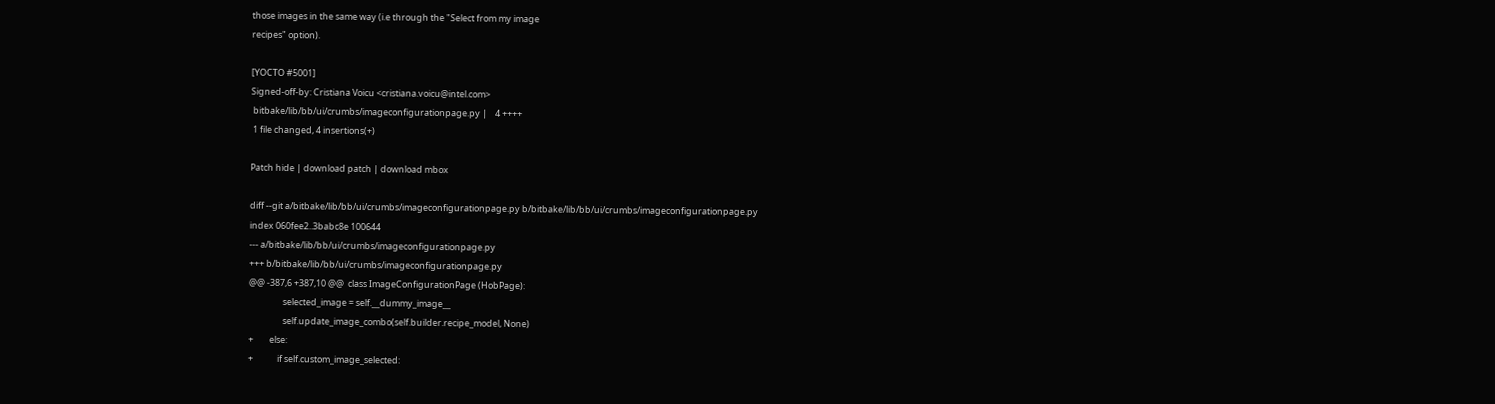those images in the same way (i.e through the "Select from my image
recipes" option).

[YOCTO #5001]
Signed-off-by: Cristiana Voicu <cristiana.voicu@intel.com>
 bitbake/lib/bb/ui/crumbs/imageconfigurationpage.py |    4 ++++
 1 file changed, 4 insertions(+)

Patch hide | download patch | download mbox

diff --git a/bitbake/lib/bb/ui/crumbs/imageconfigurationpage.py b/bitbake/lib/bb/ui/crumbs/imageconfigurationpage.py
index 060fee2..3babc8e 100644
--- a/bitbake/lib/bb/ui/crumbs/imageconfigurationpage.py
+++ b/bitbake/lib/bb/ui/crumbs/imageconfigurationpage.py
@@ -387,6 +387,10 @@  class ImageConfigurationPage (HobPage):
                 selected_image = self.__dummy_image__
                 self.update_image_combo(self.builder.recipe_model, None)
+        else:
+            if self.custom_image_selected: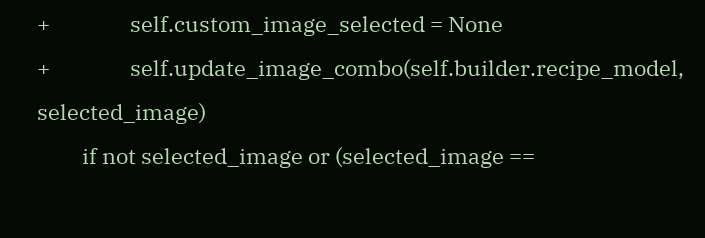+                self.custom_image_selected = None
+                self.update_image_combo(self.builder.recipe_model, selected_image)
         if not selected_image or (selected_image ==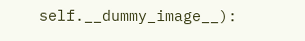self.__dummy_image__):